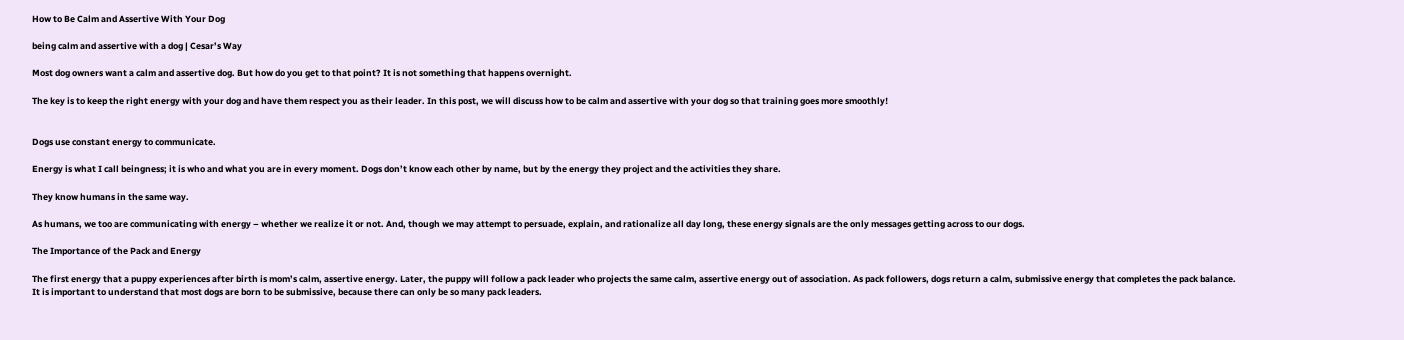How to Be Calm and Assertive With Your Dog

being calm and assertive with a dog | Cesar’s Way

Most dog owners want a calm and assertive dog. But how do you get to that point? It is not something that happens overnight.

The key is to keep the right energy with your dog and have them respect you as their leader. In this post, we will discuss how to be calm and assertive with your dog so that training goes more smoothly!


Dogs use constant energy to communicate.

Energy is what I call beingness; it is who and what you are in every moment. Dogs don’t know each other by name, but by the energy they project and the activities they share.

They know humans in the same way.

As humans, we too are communicating with energy – whether we realize it or not. And, though we may attempt to persuade, explain, and rationalize all day long, these energy signals are the only messages getting across to our dogs.

The Importance of the Pack and Energy

The first energy that a puppy experiences after birth is mom’s calm, assertive energy. Later, the puppy will follow a pack leader who projects the same calm, assertive energy out of association. As pack followers, dogs return a calm, submissive energy that completes the pack balance. It is important to understand that most dogs are born to be submissive, because there can only be so many pack leaders.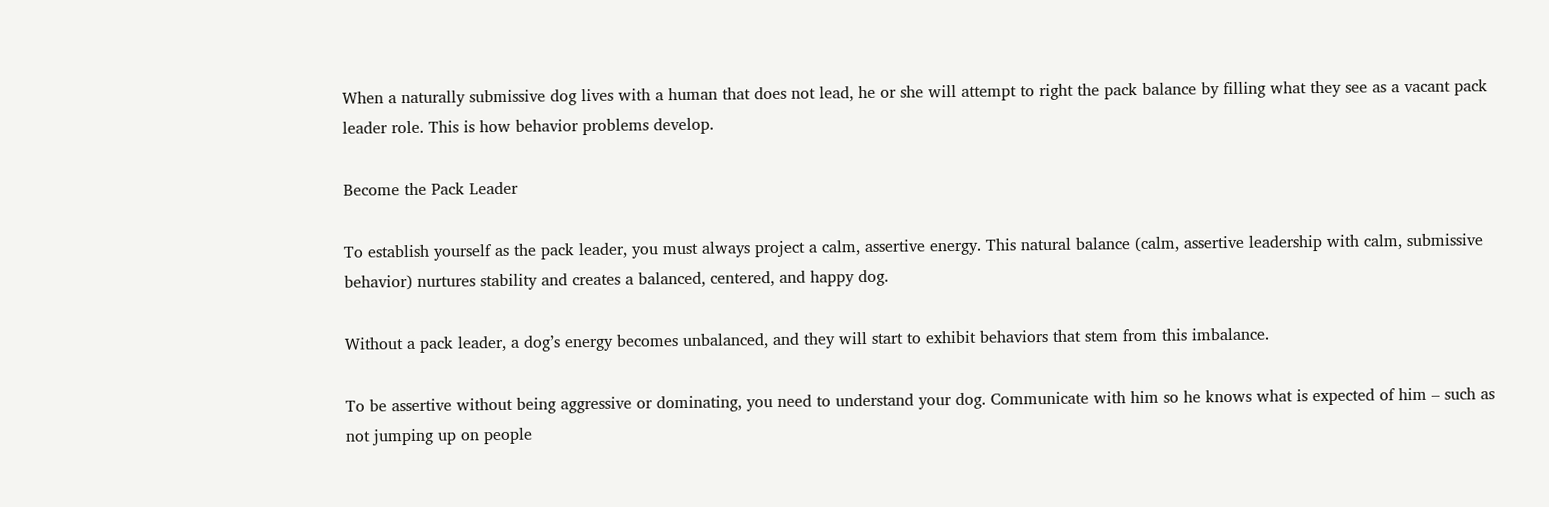When a naturally submissive dog lives with a human that does not lead, he or she will attempt to right the pack balance by filling what they see as a vacant pack leader role. This is how behavior problems develop.

Become the Pack Leader

To establish yourself as the pack leader, you must always project a calm, assertive energy. This natural balance (calm, assertive leadership with calm, submissive behavior) nurtures stability and creates a balanced, centered, and happy dog.

Without a pack leader, a dog’s energy becomes unbalanced, and they will start to exhibit behaviors that stem from this imbalance.

To be assertive without being aggressive or dominating, you need to understand your dog. Communicate with him so he knows what is expected of him – such as not jumping up on people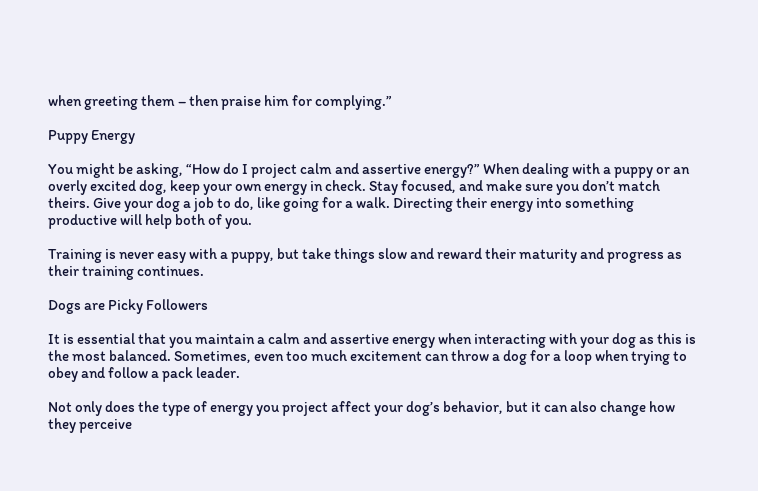when greeting them – then praise him for complying.”

Puppy Energy

You might be asking, “How do I project calm and assertive energy?” When dealing with a puppy or an overly excited dog, keep your own energy in check. Stay focused, and make sure you don’t match theirs. Give your dog a job to do, like going for a walk. Directing their energy into something productive will help both of you.

Training is never easy with a puppy, but take things slow and reward their maturity and progress as their training continues.

Dogs are Picky Followers

It is essential that you maintain a calm and assertive energy when interacting with your dog as this is the most balanced. Sometimes, even too much excitement can throw a dog for a loop when trying to obey and follow a pack leader.

Not only does the type of energy you project affect your dog’s behavior, but it can also change how they perceive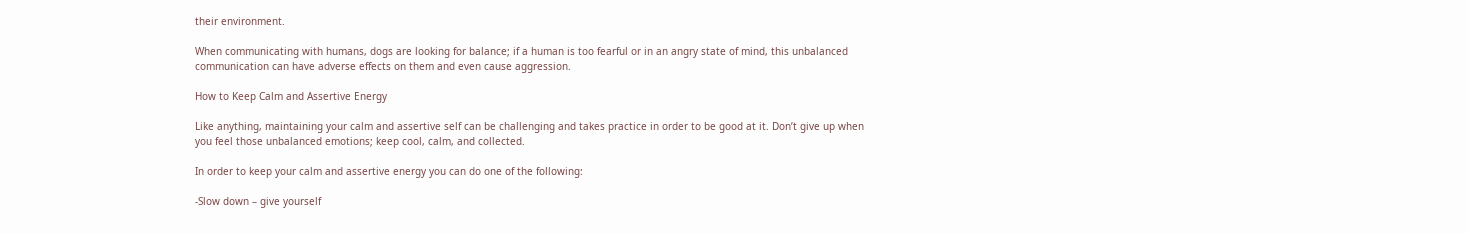their environment.

When communicating with humans, dogs are looking for balance; if a human is too fearful or in an angry state of mind, this unbalanced communication can have adverse effects on them and even cause aggression.

How to Keep Calm and Assertive Energy

Like anything, maintaining your calm and assertive self can be challenging and takes practice in order to be good at it. Don’t give up when you feel those unbalanced emotions; keep cool, calm, and collected.

In order to keep your calm and assertive energy you can do one of the following:

-Slow down – give yourself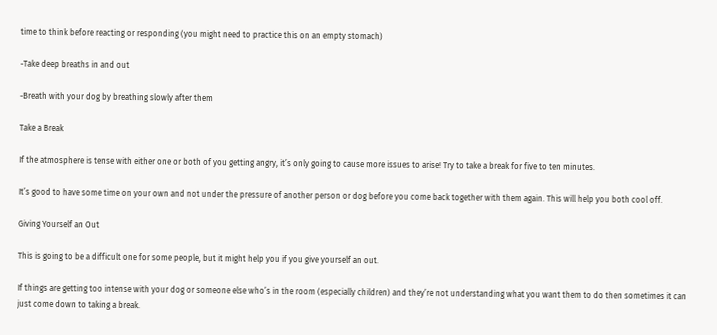time to think before reacting or responding (you might need to practice this on an empty stomach)

-Take deep breaths in and out

-Breath with your dog by breathing slowly after them

Take a Break

If the atmosphere is tense with either one or both of you getting angry, it’s only going to cause more issues to arise! Try to take a break for five to ten minutes.

It’s good to have some time on your own and not under the pressure of another person or dog before you come back together with them again. This will help you both cool off.

Giving Yourself an Out

This is going to be a difficult one for some people, but it might help you if you give yourself an out.

If things are getting too intense with your dog or someone else who’s in the room (especially children) and they’re not understanding what you want them to do then sometimes it can just come down to taking a break.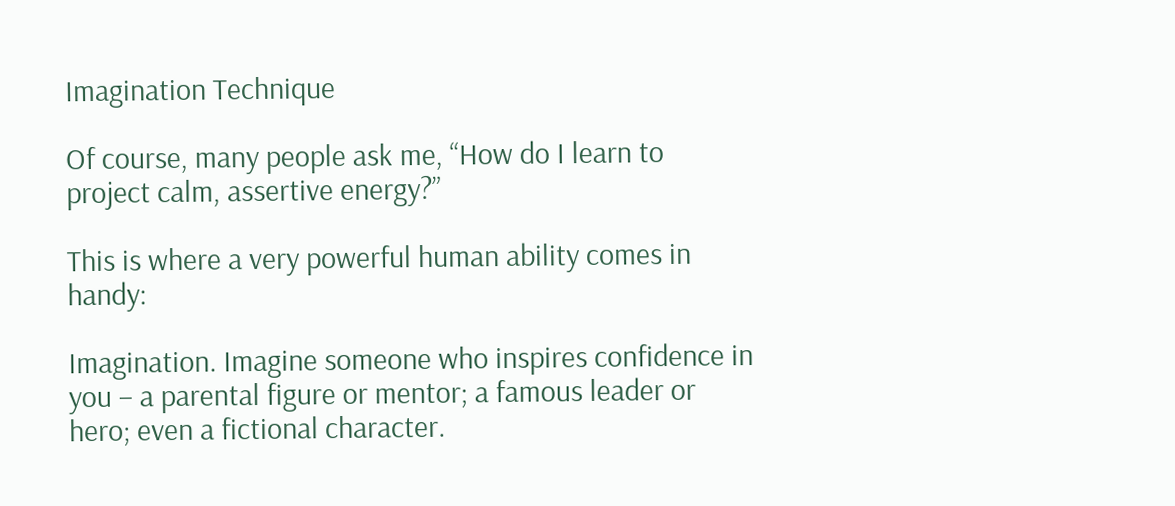Imagination Technique

Of course, many people ask me, “How do I learn to project calm, assertive energy?”

This is where a very powerful human ability comes in handy:

Imagination. Imagine someone who inspires confidence in you – a parental figure or mentor; a famous leader or hero; even a fictional character.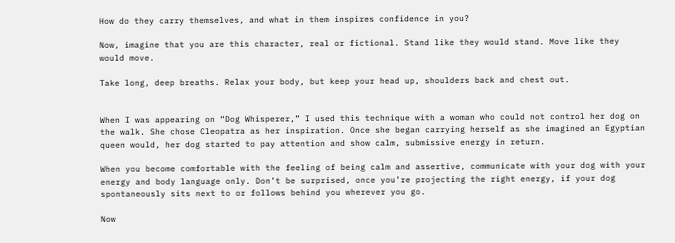How do they carry themselves, and what in them inspires confidence in you?

Now, imagine that you are this character, real or fictional. Stand like they would stand. Move like they would move.

Take long, deep breaths. Relax your body, but keep your head up, shoulders back and chest out.


When I was appearing on “Dog Whisperer,” I used this technique with a woman who could not control her dog on the walk. She chose Cleopatra as her inspiration. Once she began carrying herself as she imagined an Egyptian queen would, her dog started to pay attention and show calm, submissive energy in return.

When you become comfortable with the feeling of being calm and assertive, communicate with your dog with your energy and body language only. Don’t be surprised, once you’re projecting the right energy, if your dog spontaneously sits next to or follows behind you wherever you go.

Now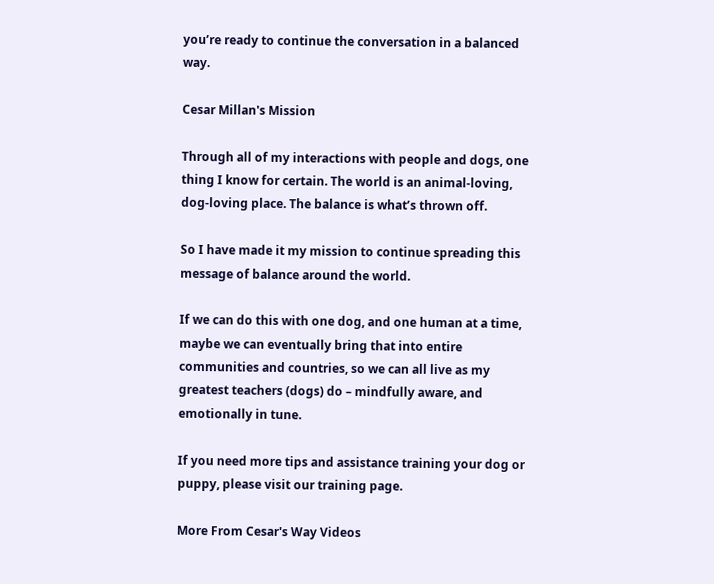you’re ready to continue the conversation in a balanced way.

Cesar Millan's Mission

Through all of my interactions with people and dogs, one thing I know for certain. The world is an animal-loving, dog-loving place. The balance is what’s thrown off.

So I have made it my mission to continue spreading this message of balance around the world.

If we can do this with one dog, and one human at a time, maybe we can eventually bring that into entire communities and countries, so we can all live as my greatest teachers (dogs) do – mindfully aware, and emotionally in tune.

If you need more tips and assistance training your dog or puppy, please visit our training page.

More From Cesar's Way Videos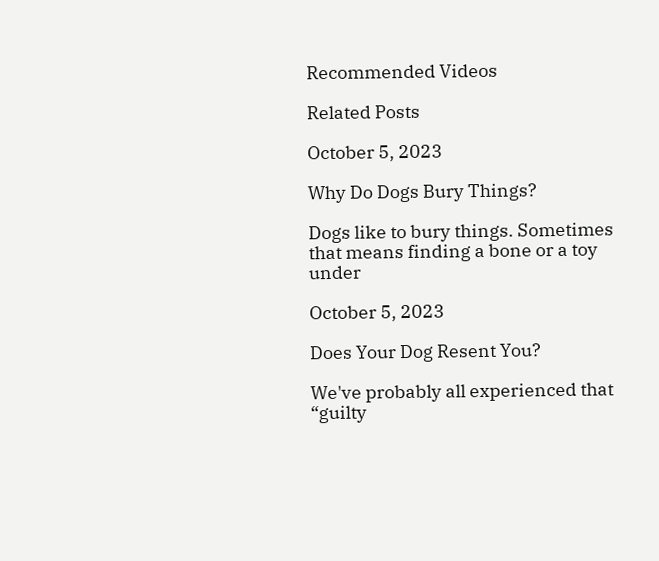Recommended Videos

Related Posts

October 5, 2023

Why Do Dogs Bury Things?

Dogs like to bury things. Sometimes that means finding a bone or a toy under

October 5, 2023

Does Your Dog Resent You?

We've probably all experienced that “guilty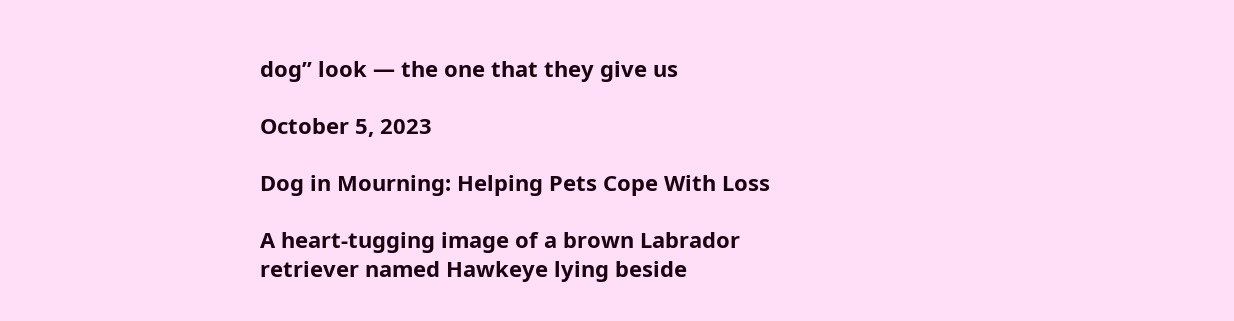dog” look — the one that they give us

October 5, 2023

Dog in Mourning: Helping Pets Cope With Loss

A heart-tugging image of a brown Labrador retriever named Hawkeye lying beside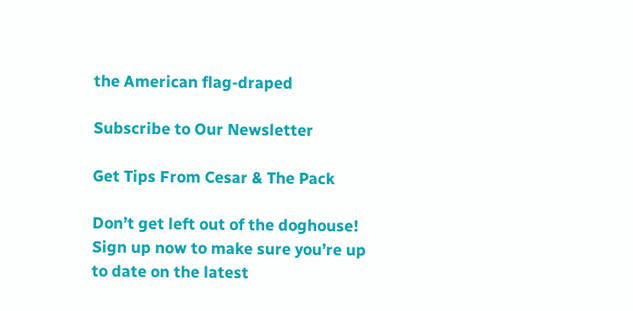the American flag-draped

Subscribe to Our Newsletter

Get Tips From Cesar & The Pack

Don’t get left out of the doghouse! Sign up now to make sure you’re up to date on the latest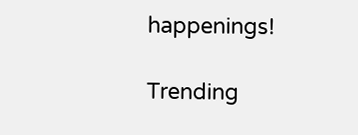happenings!

Trending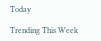Today

Trending This Week